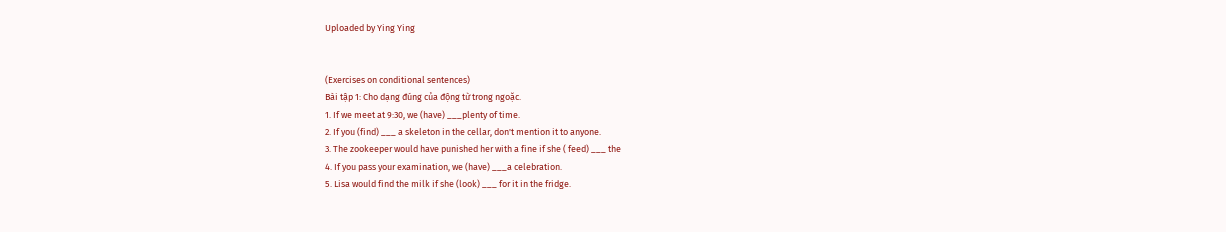Uploaded by Ying Ying


(Exercises on conditional sentences)
Bài tập 1: Cho dạng đúng của động từ trong ngoặc.
1. If we meet at 9:30, we (have) ___plenty of time.
2. If you (find) ___ a skeleton in the cellar, don't mention it to anyone.
3. The zookeeper would have punished her with a fine if she ( feed) ___ the
4. If you pass your examination, we (have) ___a celebration.
5. Lisa would find the milk if she (look) ___ for it in the fridge.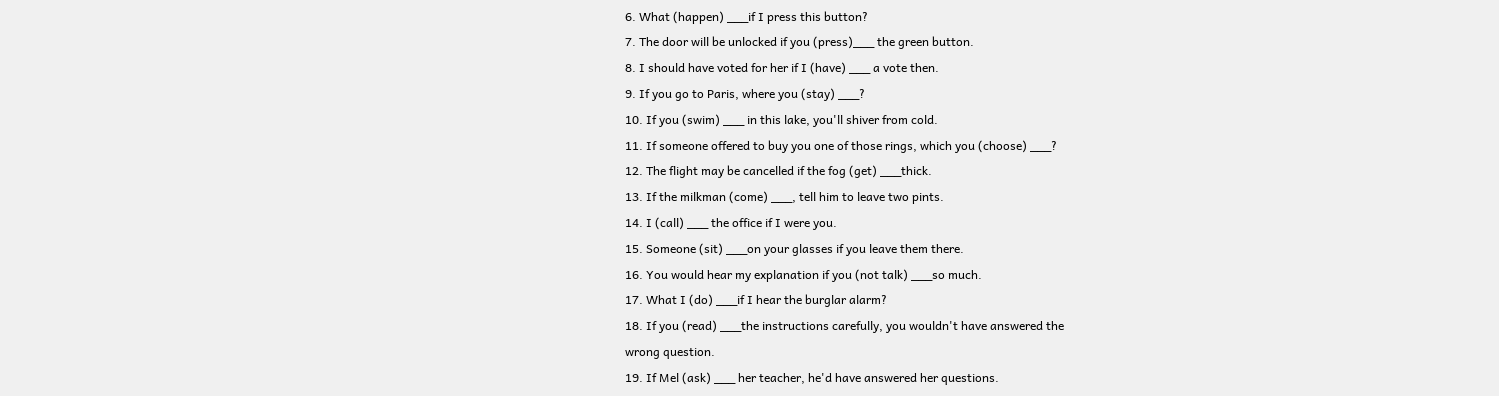6. What (happen) ___if I press this button?
7. The door will be unlocked if you (press)___ the green button.
8. I should have voted for her if I (have) ___ a vote then.
9. If you go to Paris, where you (stay) ___?
10. If you (swim) ___ in this lake, you'll shiver from cold.
11. If someone offered to buy you one of those rings, which you (choose) ___?
12. The flight may be cancelled if the fog (get) ___thick.
13. If the milkman (come) ___, tell him to leave two pints.
14. I (call) ___ the office if I were you.
15. Someone (sit) ___on your glasses if you leave them there.
16. You would hear my explanation if you (not talk) ___so much.
17. What I (do) ___if I hear the burglar alarm?
18. If you (read) ___the instructions carefully, you wouldn't have answered the
wrong question.
19. If Mel (ask) ___ her teacher, he'd have answered her questions.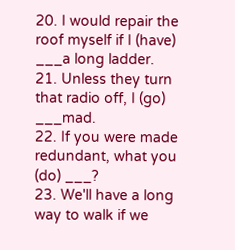20. I would repair the roof myself if I (have) ___a long ladder.
21. Unless they turn that radio off, I (go) ___mad.
22. If you were made redundant, what you (do) ___?
23. We'll have a long way to walk if we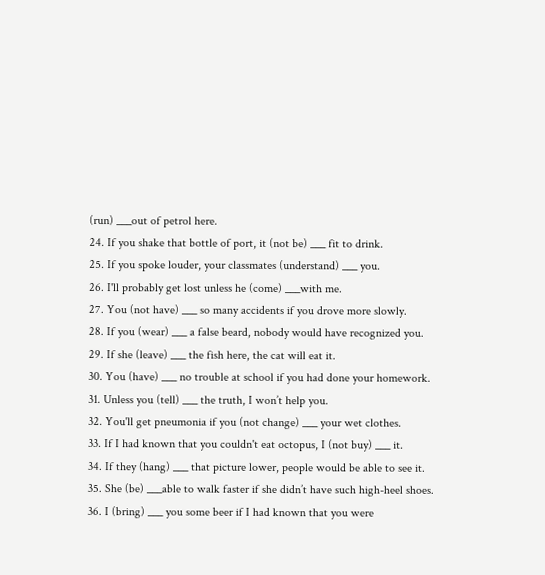(run) ___out of petrol here.
24. If you shake that bottle of port, it (not be) ___ fit to drink.
25. If you spoke louder, your classmates (understand) ___ you.
26. I'll probably get lost unless he (come) ___with me.
27. You (not have) ___ so many accidents if you drove more slowly.
28. If you (wear) ___ a false beard, nobody would have recognized you.
29. If she (leave) ___ the fish here, the cat will eat it.
30. You (have) ___ no trouble at school if you had done your homework.
31. Unless you (tell) ___ the truth, I won’t help you.
32. You'll get pneumonia if you (not change) ___ your wet clothes.
33. If I had known that you couldn't eat octopus, I (not buy) ___ it.
34. If they (hang) ___ that picture lower, people would be able to see it.
35. She (be) ___able to walk faster if she didn’t have such high-heel shoes.
36. I (bring) ___ you some beer if I had known that you were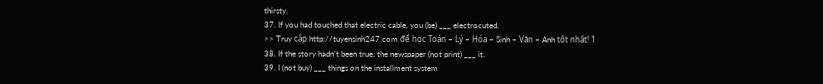thirsty.
37. If you had touched that electric cable, you (be) ___ electrocuted.
>> Truy cập http://tuyensinh247.com để học Toán – Lý – Hóa – Sinh – Văn – Anh tốt nhất! 1
38. If the story hadn't been true, the newspaper (not print) ___ it.
39. I (not buy) ___ things on the installment system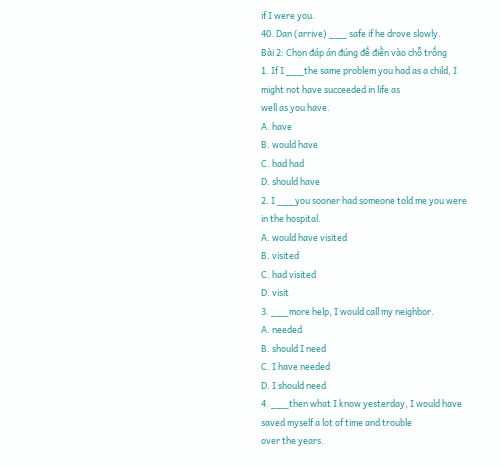if I were you.
40. Dan (arrive) ___ safe if he drove slowly.
Bài 2: Chọn đáp án đúng để điền vào chỗ trống
1. If I ___the same problem you had as a child, I might not have succeeded in life as
well as you have.
A. have
B. would have
C. had had
D. should have
2. I ___you sooner had someone told me you were in the hospital.
A. would have visited
B. visited
C. had visited
D. visit
3. ___more help, I would call my neighbor.
A. needed
B. should I need
C. I have needed
D. I should need
4. ___then what I know yesterday, I would have saved myself a lot of time and trouble
over the years.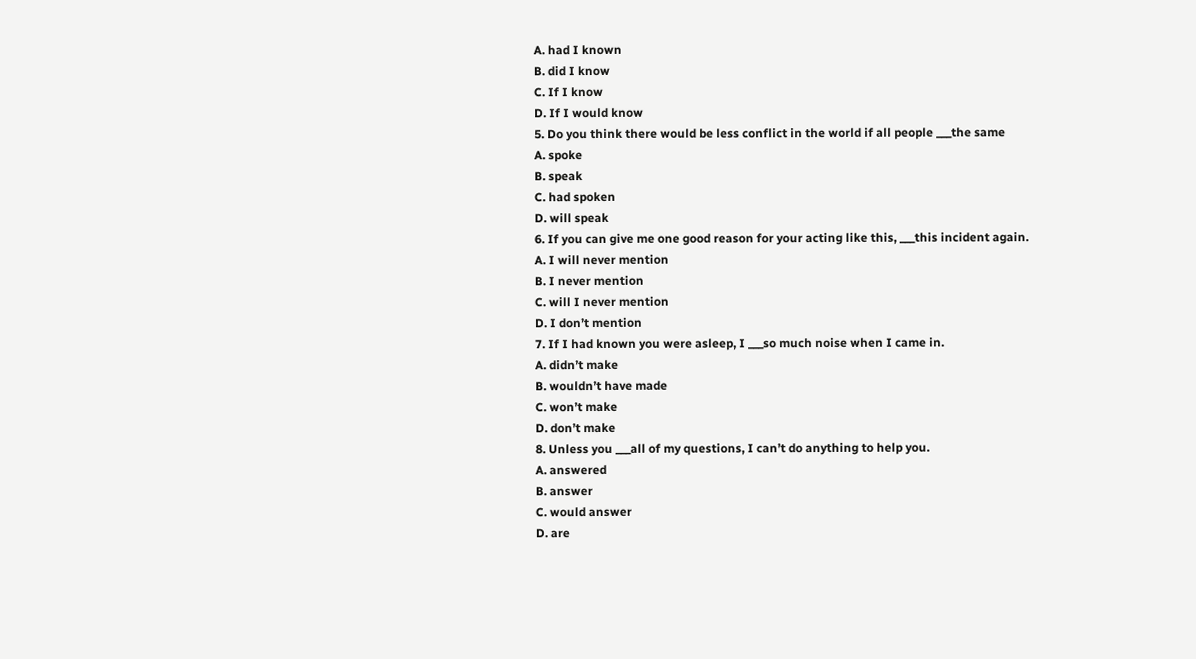A. had I known
B. did I know
C. If I know
D. If I would know
5. Do you think there would be less conflict in the world if all people ___the same
A. spoke
B. speak
C. had spoken
D. will speak
6. If you can give me one good reason for your acting like this, ___this incident again.
A. I will never mention
B. I never mention
C. will I never mention
D. I don’t mention
7. If I had known you were asleep, I ___so much noise when I came in.
A. didn’t make
B. wouldn’t have made
C. won’t make
D. don’t make
8. Unless you ___all of my questions, I can’t do anything to help you.
A. answered
B. answer
C. would answer
D. are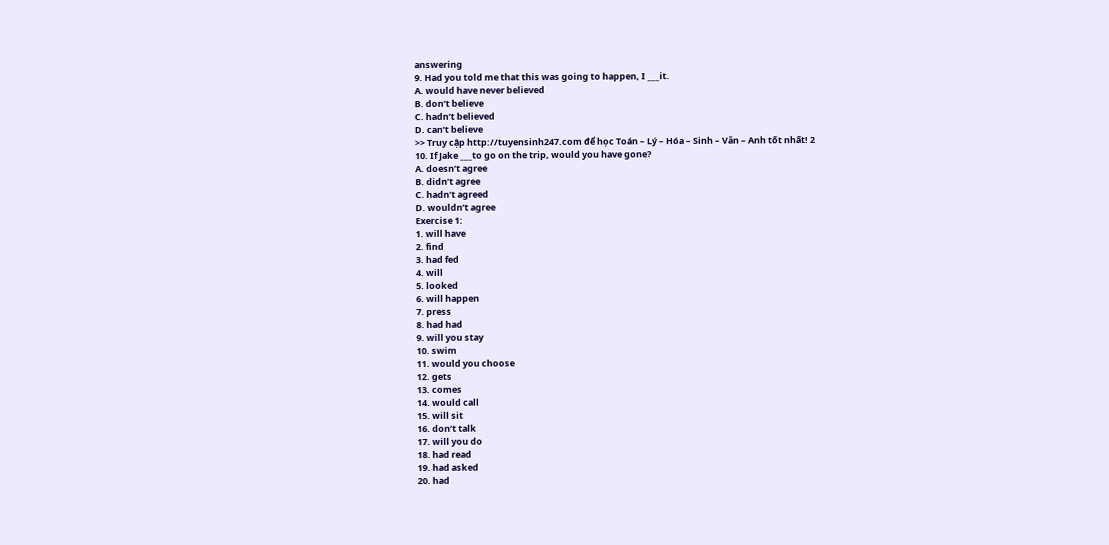answering
9. Had you told me that this was going to happen, I ___it.
A. would have never believed
B. don’t believe
C. hadn’t believed
D. can’t believe
>> Truy cập http://tuyensinh247.com để học Toán – Lý – Hóa – Sinh – Văn – Anh tốt nhất! 2
10. If Jake ___to go on the trip, would you have gone?
A. doesn’t agree
B. didn’t agree
C. hadn’t agreed
D. wouldn’t agree
Exercise 1:
1. will have
2. find
3. had fed
4. will
5. looked
6. will happen
7. press
8. had had
9. will you stay
10. swim
11. would you choose
12. gets
13. comes
14. would call
15. will sit
16. don’t talk
17. will you do
18. had read
19. had asked
20. had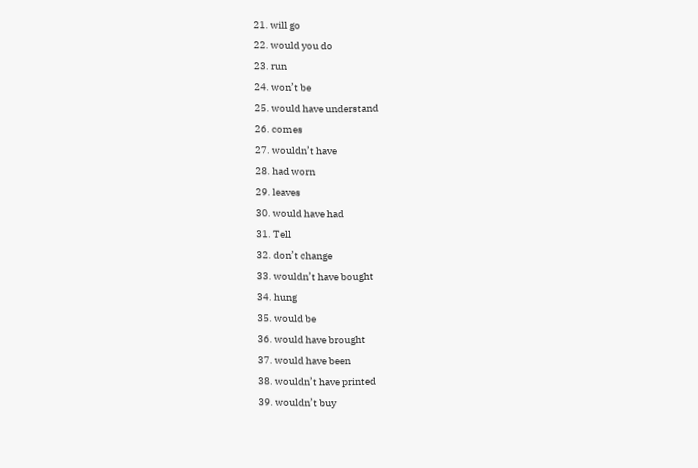21. will go
22. would you do
23. run
24. won’t be
25. would have understand
26. comes
27. wouldn’t have
28. had worn
29. leaves
30. would have had
31. Tell
32. don’t change
33. wouldn’t have bought
34. hung
35. would be
36. would have brought
37. would have been
38. wouldn’t have printed
39. wouldn’t buy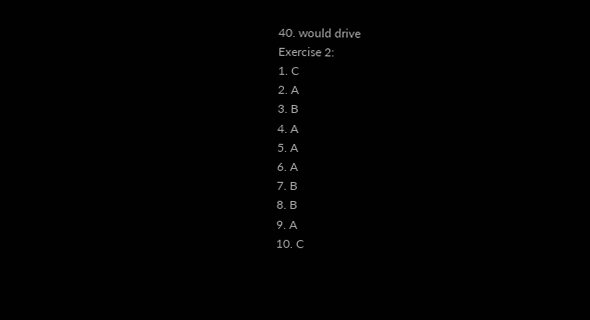40. would drive
Exercise 2:
1. C
2. A
3. B
4. A
5. A
6. A
7. B
8. B
9. A
10. C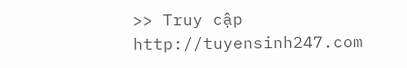>> Truy cập http://tuyensinh247.com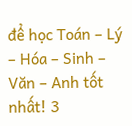để học Toán – Lý – Hóa – Sinh – Văn – Anh tốt nhất! 3